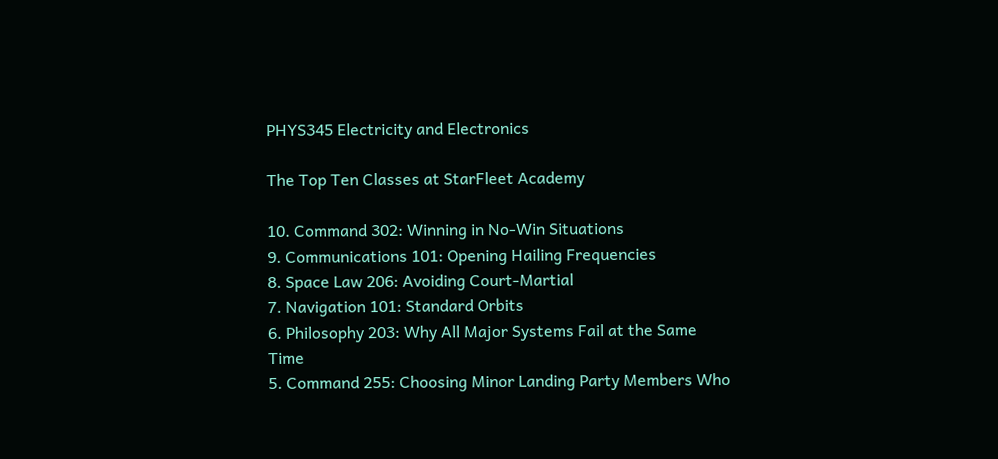PHYS345 Electricity and Electronics

The Top Ten Classes at StarFleet Academy

10. Command 302: Winning in No-Win Situations
9. Communications 101: Opening Hailing Frequencies
8. Space Law 206: Avoiding Court-Martial
7. Navigation 101: Standard Orbits
6. Philosophy 203: Why All Major Systems Fail at the Same Time
5. Command 255: Choosing Minor Landing Party Members Who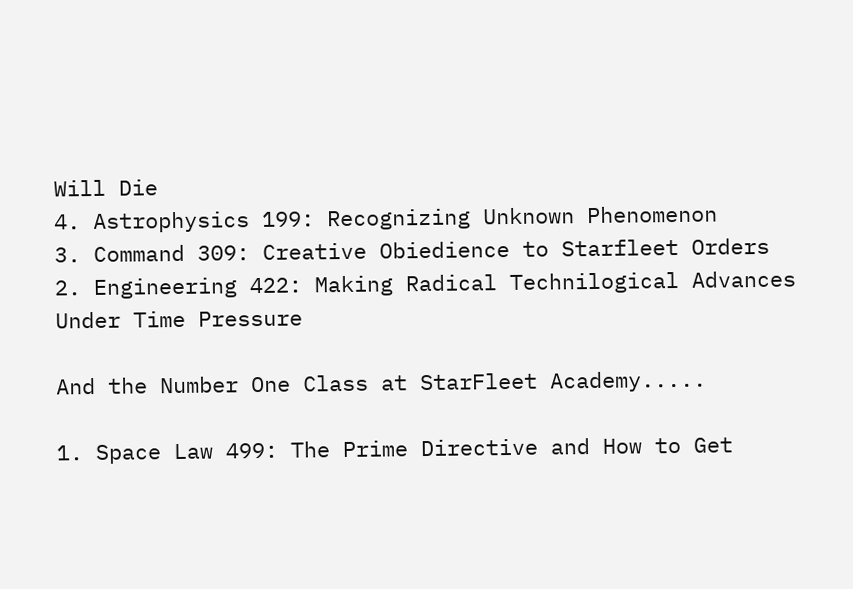Will Die
4. Astrophysics 199: Recognizing Unknown Phenomenon
3. Command 309: Creative Obiedience to Starfleet Orders
2. Engineering 422: Making Radical Technilogical Advances Under Time Pressure

And the Number One Class at StarFleet Academy.....

1. Space Law 499: The Prime Directive and How to Get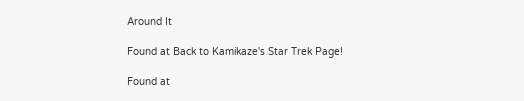Around It

Found at Back to Kamikaze's Star Trek Page!

Found at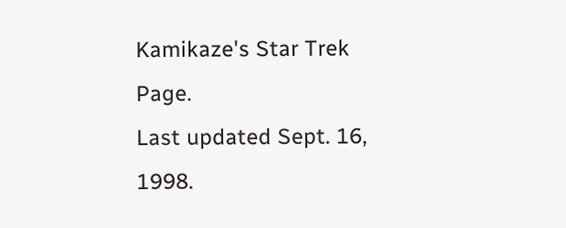Kamikaze's Star Trek Page.
Last updated Sept. 16, 1998.